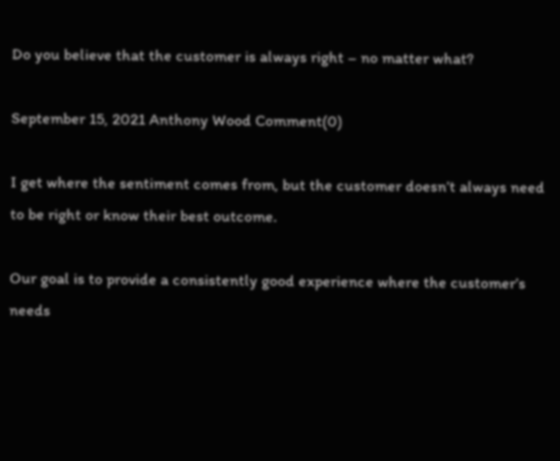Do you believe that the customer is always right – no matter what?

September 15, 2021 Anthony Wood Comment(0)

I get where the sentiment comes from, but the customer doesn’t always need to be right or know their best outcome.

Our goal is to provide a consistently good experience where the customer’s needs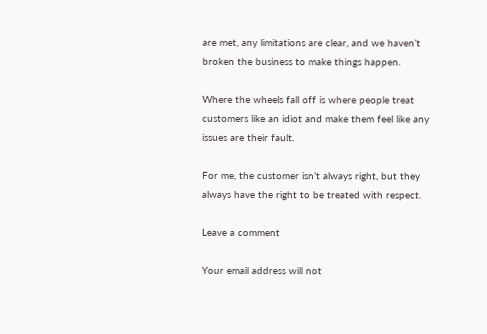are met, any limitations are clear, and we haven’t broken the business to make things happen.

Where the wheels fall off is where people treat customers like an idiot and make them feel like any issues are their fault.

For me, the customer isn’t always right, but they always have the right to be treated with respect.

Leave a comment

Your email address will not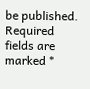be published. Required fields are marked *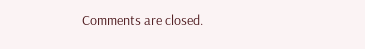Comments are closed.